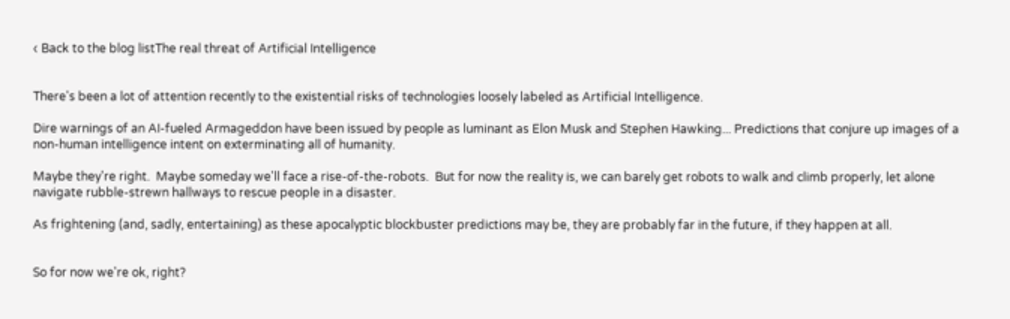‹ Back to the blog listThe real threat of Artificial Intelligence


There's been a lot of attention recently to the existential risks of technologies loosely labeled as Artificial Intelligence.

Dire warnings of an AI-fueled Armageddon have been issued by people as luminant as Elon Musk and Stephen Hawking... Predictions that conjure up images of a non-human intelligence intent on exterminating all of humanity.

Maybe they're right.  Maybe someday we'll face a rise-of-the-robots.  But for now the reality is, we can barely get robots to walk and climb properly, let alone navigate rubble-strewn hallways to rescue people in a disaster.

As frightening (and, sadly, entertaining) as these apocalyptic blockbuster predictions may be, they are probably far in the future, if they happen at all.


So for now we're ok, right?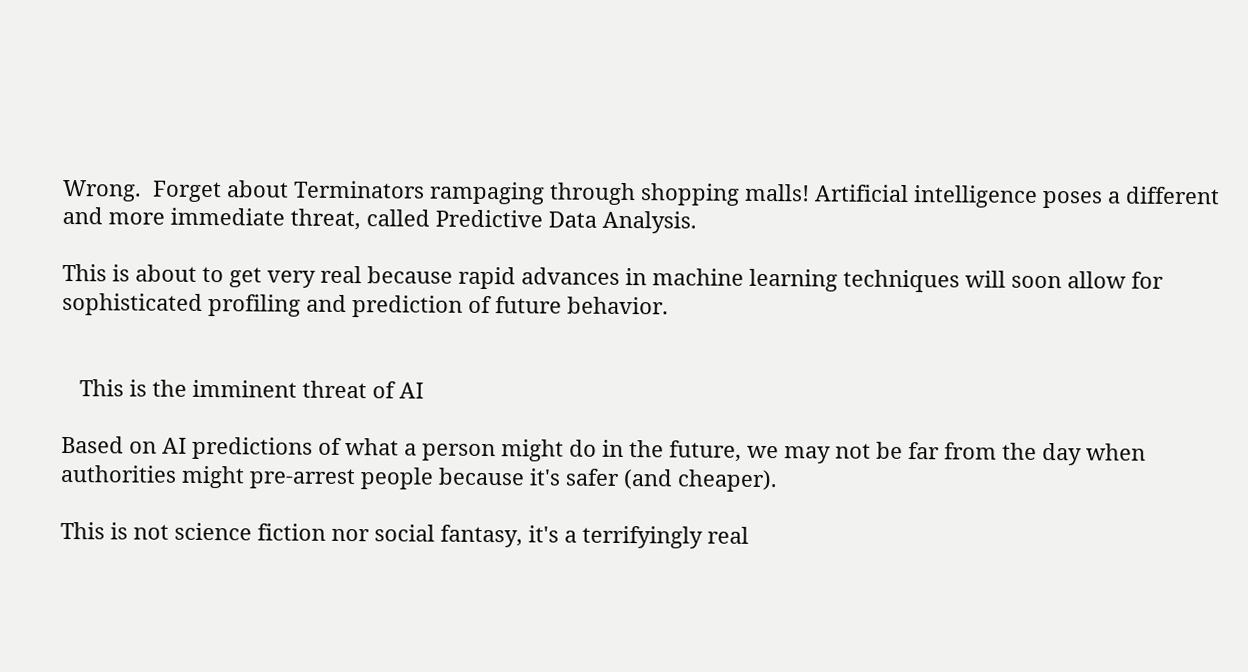Wrong.  Forget about Terminators rampaging through shopping malls! Artificial intelligence poses a different and more immediate threat, called Predictive Data Analysis.

This is about to get very real because rapid advances in machine learning techniques will soon allow for sophisticated profiling and prediction of future behavior.


   This is the imminent threat of AI

Based on AI predictions of what a person might do in the future, we may not be far from the day when authorities might pre-arrest people because it's safer (and cheaper).

This is not science fiction nor social fantasy, it's a terrifyingly real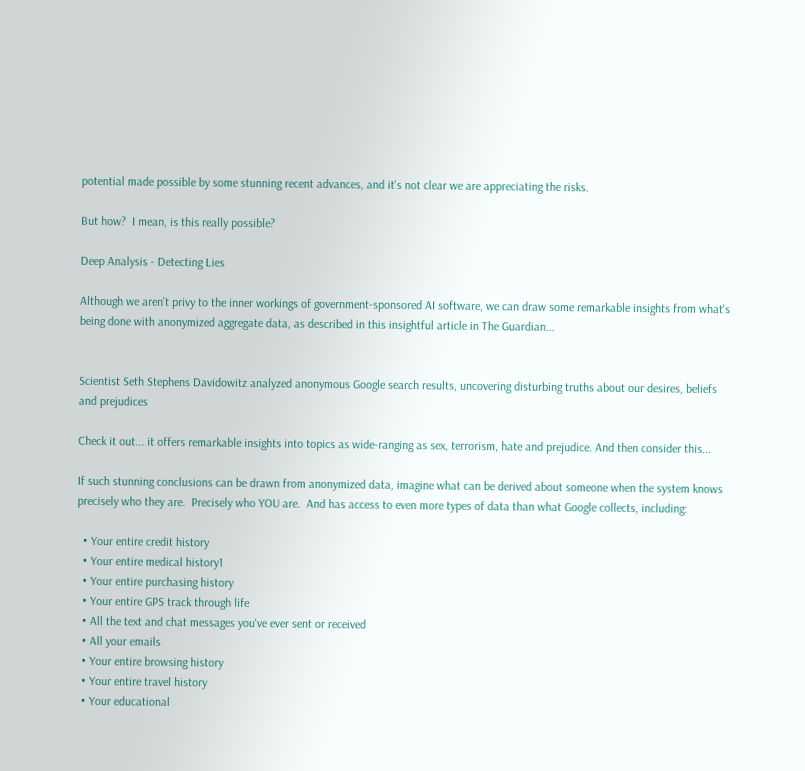potential made possible by some stunning recent advances, and it's not clear we are appreciating the risks.

But how?  I mean, is this really possible?

Deep Analysis - Detecting Lies

Although we aren't privy to the inner workings of government-sponsored AI software, we can draw some remarkable insights from what's being done with anonymized aggregate data, as described in this insightful article in The Guardian...


Scientist Seth Stephens Davidowitz analyzed anonymous Google search results, uncovering disturbing truths about our desires, beliefs and prejudices

Check it out... it offers remarkable insights into topics as wide-ranging as sex, terrorism, hate and prejudice. And then consider this...

If such stunning conclusions can be drawn from anonymized data, imagine what can be derived about someone when the system knows precisely who they are.  Precisely who YOU are.  And has access to even more types of data than what Google collects, including:

  • Your entire credit history
  • Your entire medical history1
  • Your entire purchasing history
  • Your entire GPS track through life
  • All the text and chat messages you've ever sent or received
  • All your emails
  • Your entire browsing history
  • Your entire travel history
  • Your educational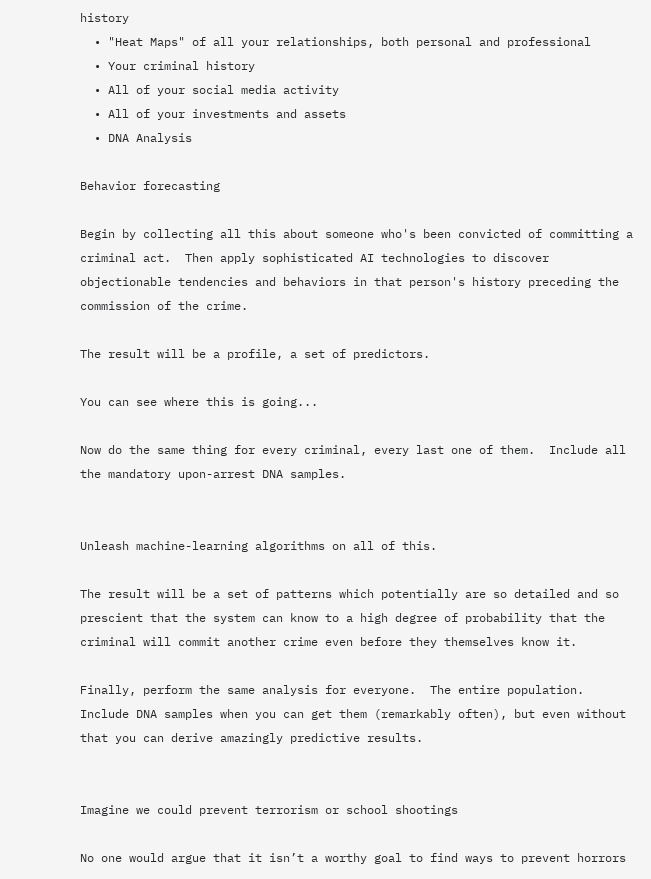history
  • "Heat Maps" of all your relationships, both personal and professional
  • Your criminal history
  • All of your social media activity
  • All of your investments and assets
  • DNA Analysis

Behavior forecasting

Begin by collecting all this about someone who's been convicted of committing a criminal act.  Then apply sophisticated AI technologies to discover objectionable tendencies and behaviors in that person's history preceding the commission of the crime.

The result will be a profile, a set of predictors.

You can see where this is going...

Now do the same thing for every criminal, every last one of them.  Include all the mandatory upon-arrest DNA samples.


Unleash machine-learning algorithms on all of this.

The result will be a set of patterns which potentially are so detailed and so prescient that the system can know to a high degree of probability that the criminal will commit another crime even before they themselves know it.

Finally, perform the same analysis for everyone.  The entire population.  Include DNA samples when you can get them (remarkably often), but even without that you can derive amazingly predictive results.


Imagine we could prevent terrorism or school shootings

No one would argue that it isn’t a worthy goal to find ways to prevent horrors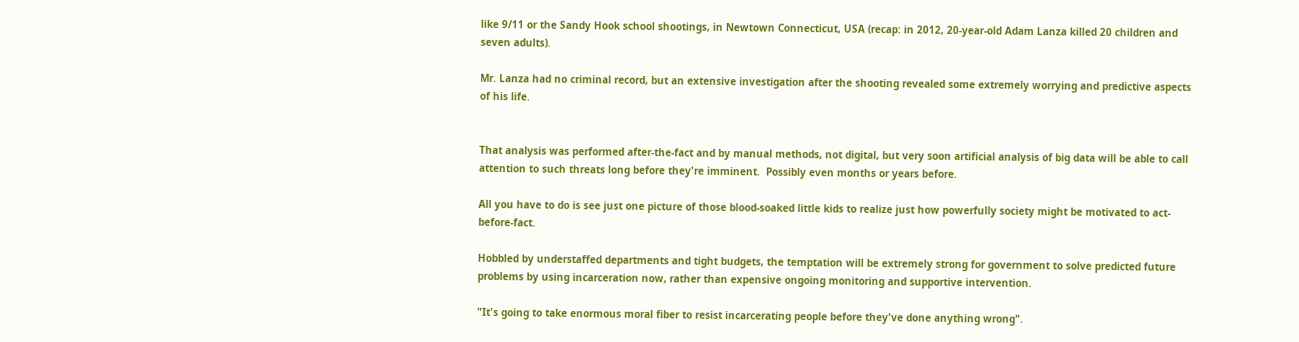like 9/11 or the Sandy Hook school shootings, in Newtown Connecticut, USA (recap: in 2012, 20-year-old Adam Lanza killed 20 children and seven adults).

Mr. Lanza had no criminal record, but an extensive investigation after the shooting revealed some extremely worrying and predictive aspects of his life.


That analysis was performed after-the-fact and by manual methods, not digital, but very soon artificial analysis of big data will be able to call attention to such threats long before they're imminent.  Possibly even months or years before.

All you have to do is see just one picture of those blood-soaked little kids to realize just how powerfully society might be motivated to act-before-fact.

Hobbled by understaffed departments and tight budgets, the temptation will be extremely strong for government to solve predicted future problems by using incarceration now, rather than expensive ongoing monitoring and supportive intervention.

"It's going to take enormous moral fiber to resist incarcerating people before they've done anything wrong".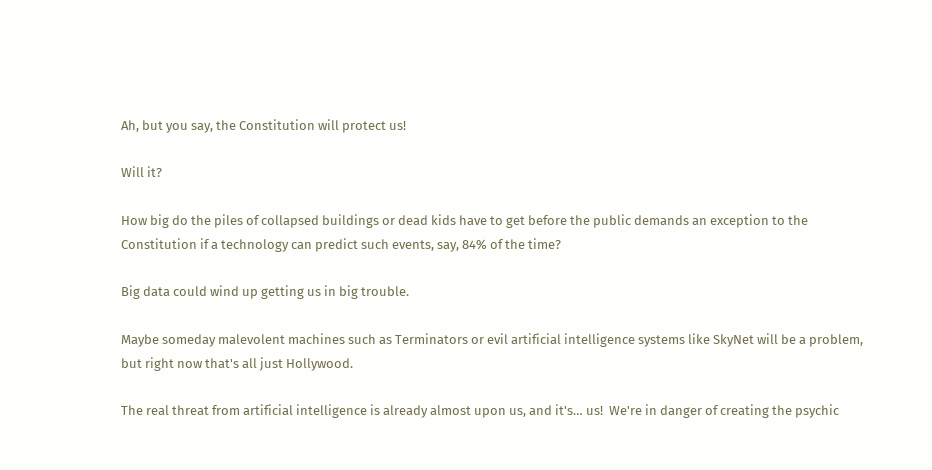Ah, but you say, the Constitution will protect us!

Will it?

How big do the piles of collapsed buildings or dead kids have to get before the public demands an exception to the Constitution if a technology can predict such events, say, 84% of the time?

Big data could wind up getting us in big trouble.

Maybe someday malevolent machines such as Terminators or evil artificial intelligence systems like SkyNet will be a problem, but right now that's all just Hollywood.

The real threat from artificial intelligence is already almost upon us, and it's… us!  We're in danger of creating the psychic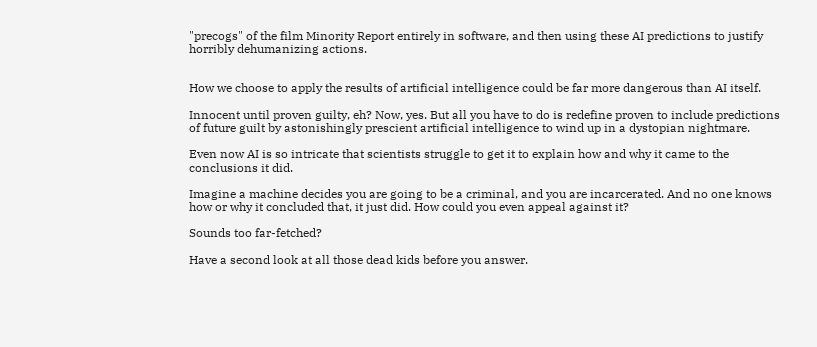"precogs" of the film Minority Report entirely in software, and then using these AI predictions to justify horribly dehumanizing actions.


How we choose to apply the results of artificial intelligence could be far more dangerous than AI itself.

Innocent until proven guilty, eh? Now, yes. But all you have to do is redefine proven to include predictions of future guilt by astonishingly prescient artificial intelligence to wind up in a dystopian nightmare.

Even now AI is so intricate that scientists struggle to get it to explain how and why it came to the conclusions it did.

Imagine a machine decides you are going to be a criminal, and you are incarcerated. And no one knows how or why it concluded that, it just did. How could you even appeal against it?

Sounds too far-fetched?

Have a second look at all those dead kids before you answer.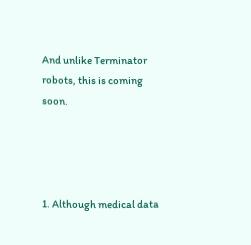And unlike Terminator robots, this is coming soon.




1. Although medical data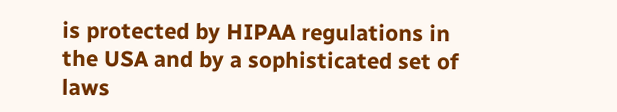is protected by HIPAA regulations in the USA and by a sophisticated set of laws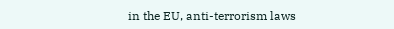in the EU, anti-terrorism laws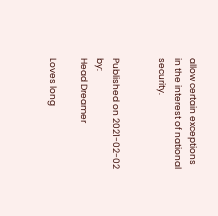allow certain exceptions in the interest of national security.


Published on 2021-02-02 by:
Head Dreamer

Loves long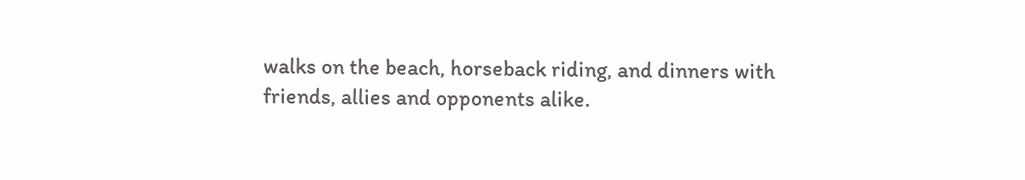walks on the beach, horseback riding, and dinners with friends, allies and opponents alike.